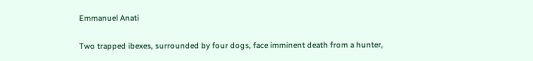Emmanuel Anati

Two trapped ibexes, surrounded by four dogs, face imminent death from a hunter,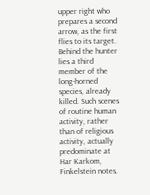upper right who prepares a second arrow, as the first flies to its target. Behind the hunter lies a third member of the long-horned species, already killed. Such scenes of routine human activity, rather than of religious activity, actually predominate at Har Karkom, Finkelstein notes.